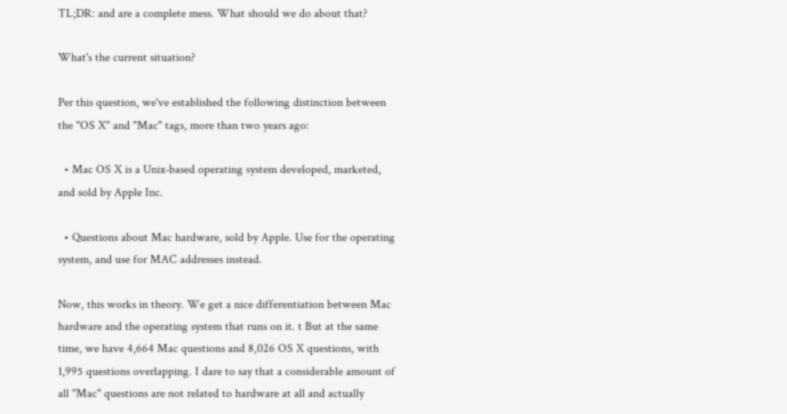TL;DR: and are a complete mess. What should we do about that?

What's the current situation?

Per this question, we've established the following distinction between the "OS X" and "Mac" tags, more than two years ago:

  • Mac OS X is a Unix-based operating system developed, marketed, and sold by Apple Inc.

  • Questions about Mac hardware, sold by Apple. Use for the operating system, and use for MAC addresses instead.

Now, this works in theory. We get a nice differentiation between Mac hardware and the operating system that runs on it. t But at the same time, we have 4,664 Mac questions and 8,026 OS X questions, with 1,995 questions overlapping. I dare to say that a considerable amount of all "Mac" questions are not related to hardware at all and actually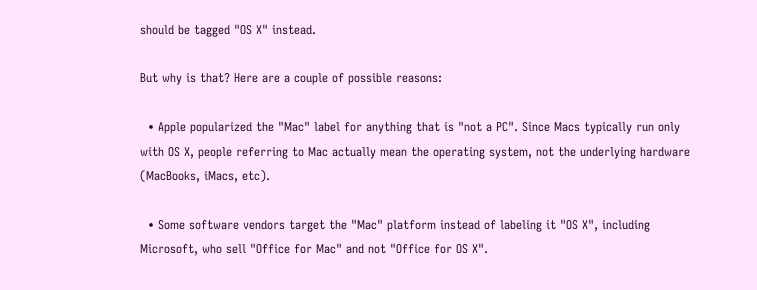should be tagged "OS X" instead.

But why is that? Here are a couple of possible reasons:

  • Apple popularized the "Mac" label for anything that is "not a PC". Since Macs typically run only with OS X, people referring to Mac actually mean the operating system, not the underlying hardware (MacBooks, iMacs, etc).

  • Some software vendors target the "Mac" platform instead of labeling it "OS X", including Microsoft, who sell "Office for Mac" and not "Office for OS X".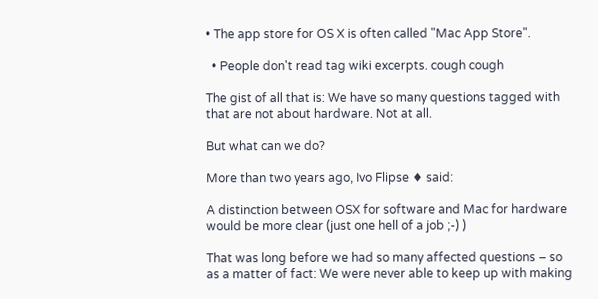• The app store for OS X is often called "Mac App Store".

  • People don't read tag wiki excerpts. cough cough

The gist of all that is: We have so many questions tagged with that are not about hardware. Not at all.

But what can we do?

More than two years ago, Ivo Flipse ♦ said:

A distinction between OSX for software and Mac for hardware would be more clear (just one hell of a job ;-) )

That was long before we had so many affected questions – so as a matter of fact: We were never able to keep up with making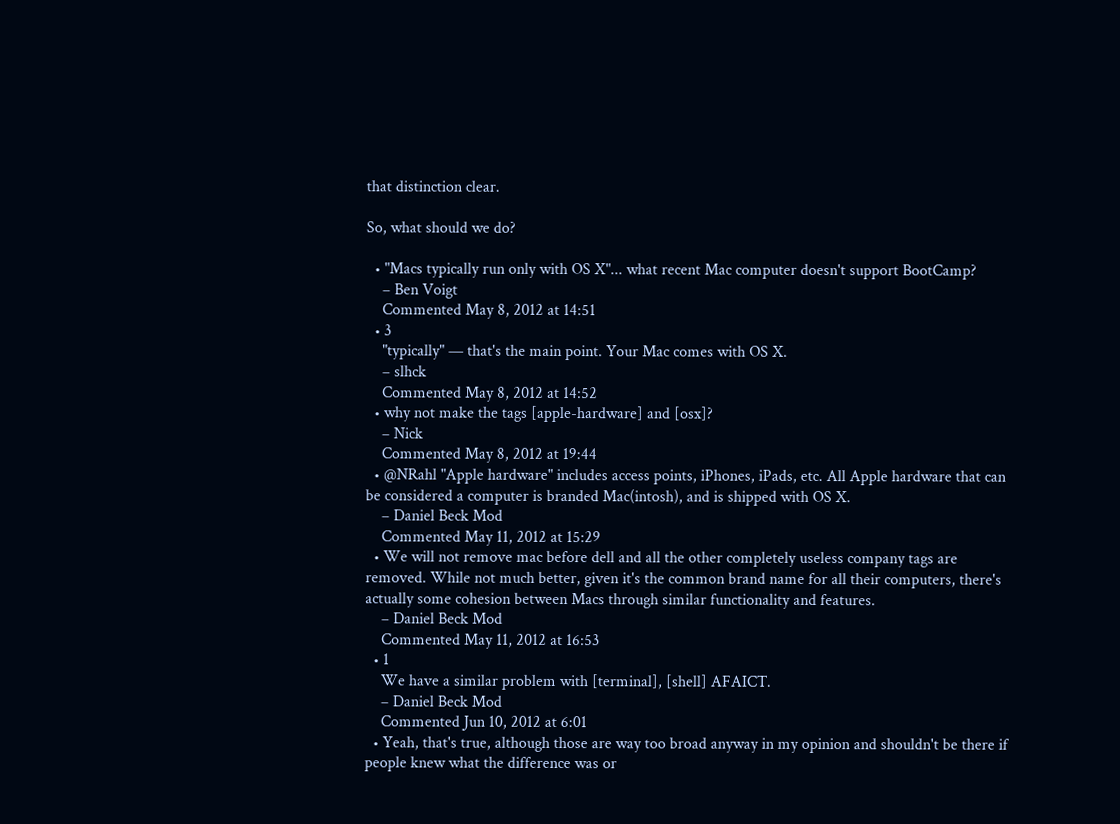that distinction clear.

So, what should we do?

  • "Macs typically run only with OS X"... what recent Mac computer doesn't support BootCamp?
    – Ben Voigt
    Commented May 8, 2012 at 14:51
  • 3
    "typically" — that's the main point. Your Mac comes with OS X.
    – slhck
    Commented May 8, 2012 at 14:52
  • why not make the tags [apple-hardware] and [osx]?
    – Nick
    Commented May 8, 2012 at 19:44
  • @NRahl "Apple hardware" includes access points, iPhones, iPads, etc. All Apple hardware that can be considered a computer is branded Mac(intosh), and is shipped with OS X.
    – Daniel Beck Mod
    Commented May 11, 2012 at 15:29
  • We will not remove mac before dell and all the other completely useless company tags are removed. While not much better, given it's the common brand name for all their computers, there's actually some cohesion between Macs through similar functionality and features.
    – Daniel Beck Mod
    Commented May 11, 2012 at 16:53
  • 1
    We have a similar problem with [terminal], [shell] AFAICT.
    – Daniel Beck Mod
    Commented Jun 10, 2012 at 6:01
  • Yeah, that's true, although those are way too broad anyway in my opinion and shouldn't be there if people knew what the difference was or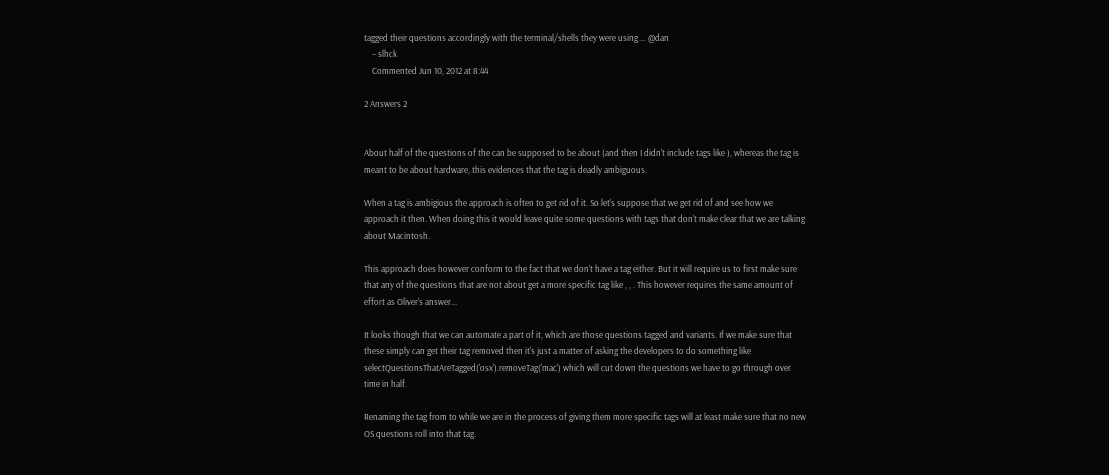tagged their questions accordingly with the terminal/shells they were using … @dan
    – slhck
    Commented Jun 10, 2012 at 8:44

2 Answers 2


About half of the questions of the can be supposed to be about (and then I didn't include tags like ), whereas the tag is meant to be about hardware, this evidences that the tag is deadly ambiguous.

When a tag is ambigious the approach is often to get rid of it. So let's suppose that we get rid of and see how we approach it then. When doing this it would leave quite some questions with tags that don't make clear that we are talking about Macintosh.

This approach does however conform to the fact that we don't have a tag either. But it will require us to first make sure that any of the questions that are not about get a more specific tag like , , . This however requires the same amount of effort as Oliver's answer...

It looks though that we can automate a part of it, which are those questions tagged and variants. If we make sure that these simply can get their tag removed then it's just a matter of asking the developers to do something like selectQuestionsThatAreTagged('osx').removeTag('mac') which will cut down the questions we have to go through over time in half.

Renaming the tag from to while we are in the process of giving them more specific tags will at least make sure that no new OS questions roll into that tag.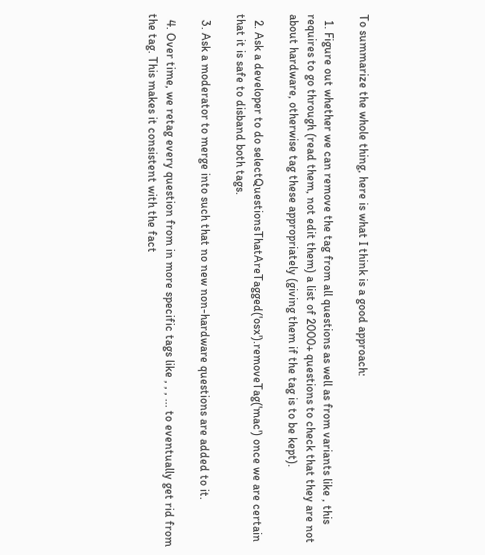To summarize the whole thing, here is what I think is a good approach:

  1. Figure out whether we can remove the tag from all questions as well as from variants like , this requires to go through (read them, not edit them) a list of 2000+ questions to check that they are not about hardware, otherwise tag these appropriately (giving them if the tag is to be kept).

  2. Ask a developer to do selectQuestionsThatAreTagged('osx').removeTag('mac') once we are certain that it is safe to disband both tags.

  3. Ask a moderator to merge into such that no new non-hardware questions are added to it.

  4. Over time, we retag every question from in more specific tags like , , , ... to eventually get rid from the tag. This makes it consistent with the fact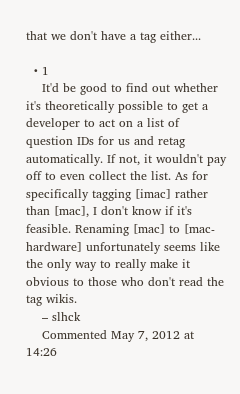that we don't have a tag either...

  • 1
    It'd be good to find out whether it's theoretically possible to get a developer to act on a list of question IDs for us and retag automatically. If not, it wouldn't pay off to even collect the list. As for specifically tagging [imac] rather than [mac], I don't know if it's feasible. Renaming [mac] to [mac-hardware] unfortunately seems like the only way to really make it obvious to those who don't read the tag wikis.
    – slhck
    Commented May 7, 2012 at 14:26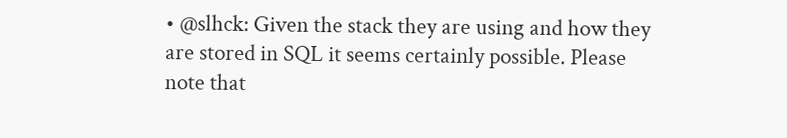• @slhck: Given the stack they are using and how they are stored in SQL it seems certainly possible. Please note that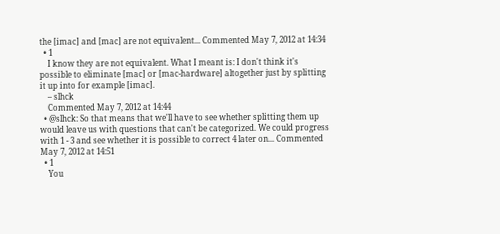the [imac] and [mac] are not equivalent... Commented May 7, 2012 at 14:34
  • 1
    I know they are not equivalent. What I meant is: I don't think it's possible to eliminate [mac] or [mac-hardware] altogether just by splitting it up into for example [imac].
    – slhck
    Commented May 7, 2012 at 14:44
  • @slhck: So that means that we'll have to see whether splitting them up would leave us with questions that can't be categorized. We could progress with 1 - 3 and see whether it is possible to correct 4 later on... Commented May 7, 2012 at 14:51
  • 1
    You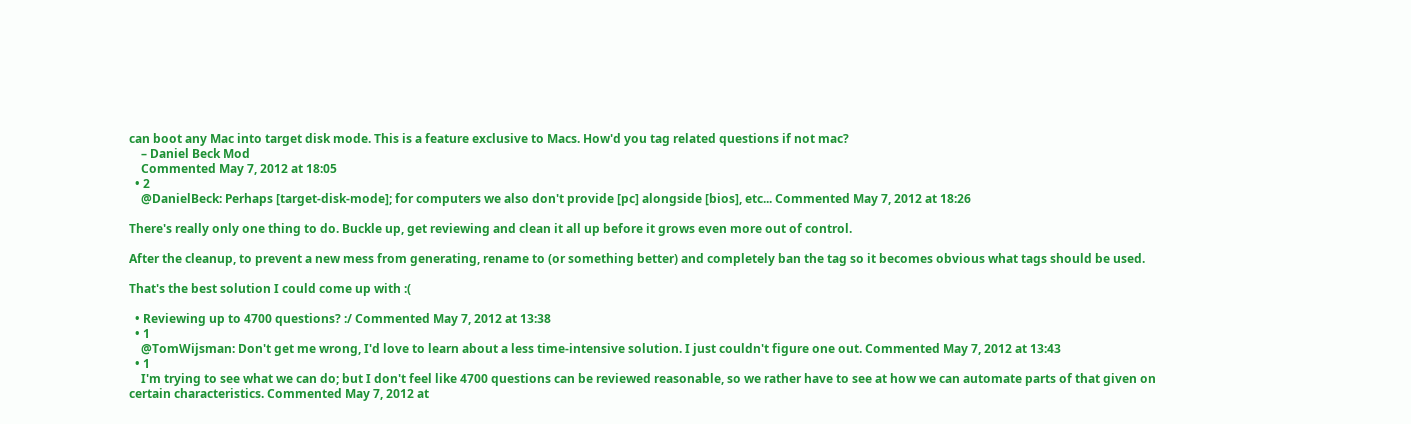can boot any Mac into target disk mode. This is a feature exclusive to Macs. How'd you tag related questions if not mac?
    – Daniel Beck Mod
    Commented May 7, 2012 at 18:05
  • 2
    @DanielBeck: Perhaps [target-disk-mode]; for computers we also don't provide [pc] alongside [bios], etc... Commented May 7, 2012 at 18:26

There's really only one thing to do. Buckle up, get reviewing and clean it all up before it grows even more out of control.

After the cleanup, to prevent a new mess from generating, rename to (or something better) and completely ban the tag so it becomes obvious what tags should be used.

That's the best solution I could come up with :(

  • Reviewing up to 4700 questions? :/ Commented May 7, 2012 at 13:38
  • 1
    @TomWijsman: Don't get me wrong, I'd love to learn about a less time-intensive solution. I just couldn't figure one out. Commented May 7, 2012 at 13:43
  • 1
    I'm trying to see what we can do; but I don't feel like 4700 questions can be reviewed reasonable, so we rather have to see at how we can automate parts of that given on certain characteristics. Commented May 7, 2012 at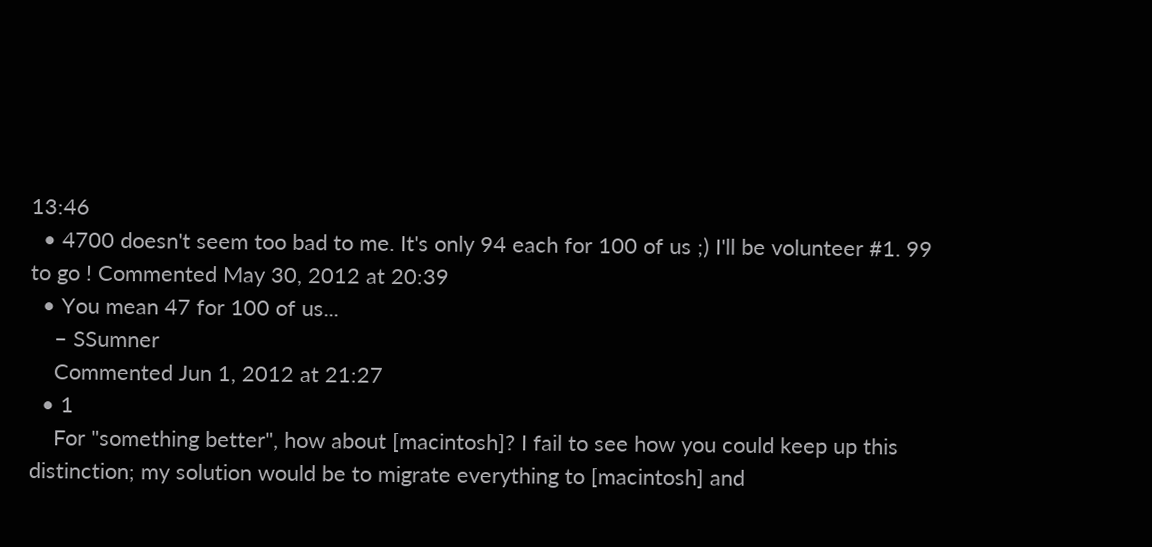13:46
  • 4700 doesn't seem too bad to me. It's only 94 each for 100 of us ;) I'll be volunteer #1. 99 to go ! Commented May 30, 2012 at 20:39
  • You mean 47 for 100 of us...
    – SSumner
    Commented Jun 1, 2012 at 21:27
  • 1
    For "something better", how about [macintosh]? I fail to see how you could keep up this distinction; my solution would be to migrate everything to [macintosh] and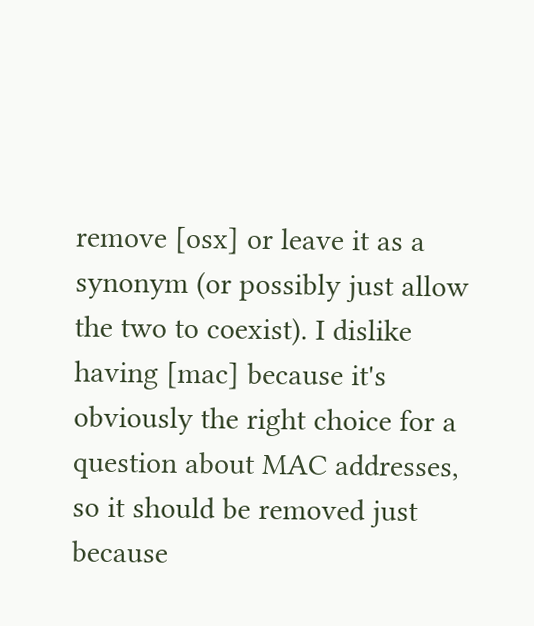remove [osx] or leave it as a synonym (or possibly just allow the two to coexist). I dislike having [mac] because it's obviously the right choice for a question about MAC addresses, so it should be removed just because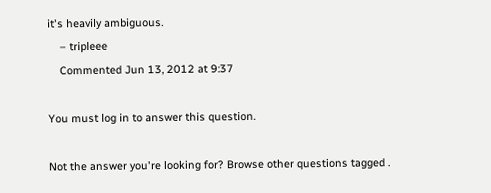it's heavily ambiguous.
    – tripleee
    Commented Jun 13, 2012 at 9:37

You must log in to answer this question.

Not the answer you're looking for? Browse other questions tagged .